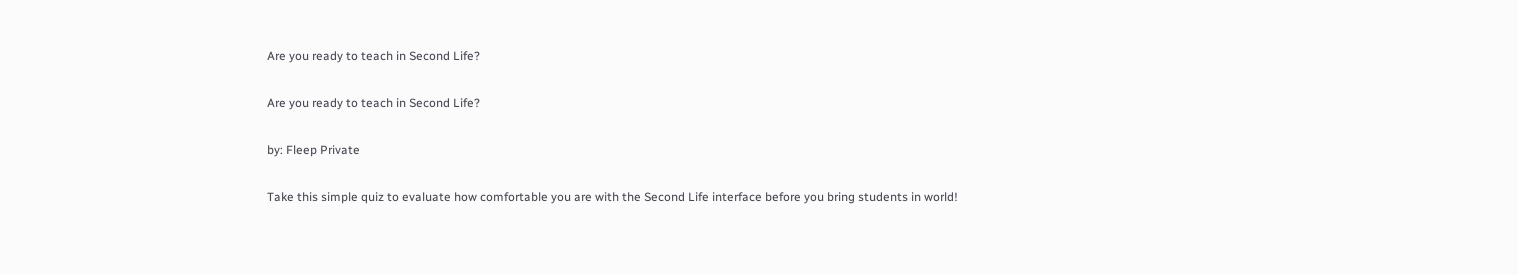Are you ready to teach in Second Life?

Are you ready to teach in Second Life?

by: Fleep Private

Take this simple quiz to evaluate how comfortable you are with the Second Life interface before you bring students in world!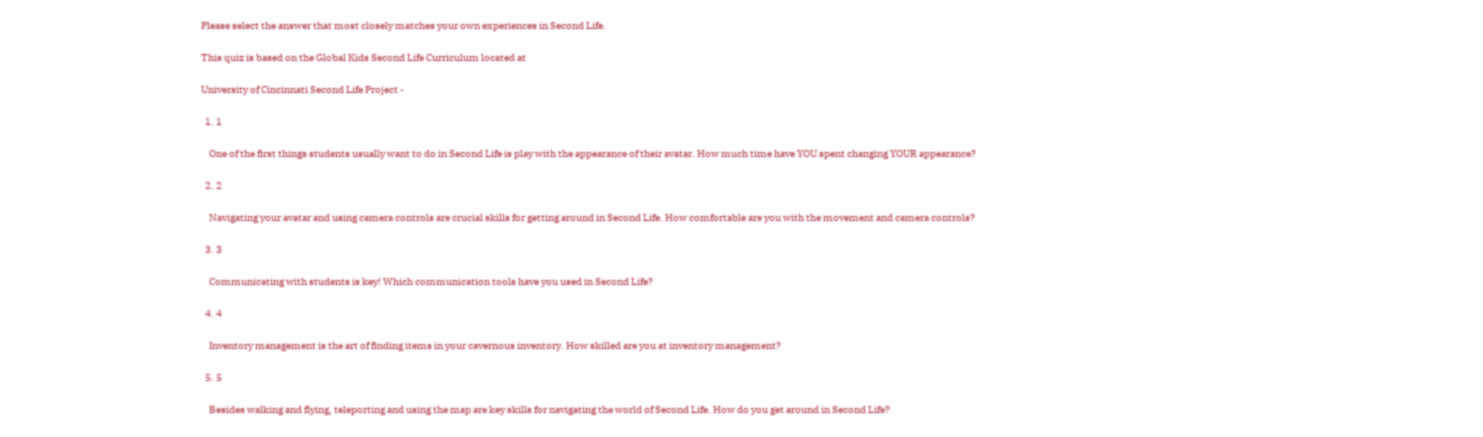Please select the answer that most closely matches your own experiences in Second Life.

This quiz is based on the Global Kids Second Life Curriculum located at

University of Cincinnati Second Life Project -

  1. 1

    One of the first things students usually want to do in Second Life is play with the appearance of their avatar. How much time have YOU spent changing YOUR appearance?

  2. 2

    Navigating your avatar and using camera controls are crucial skills for getting around in Second Life. How comfortable are you with the movement and camera controls?

  3. 3

    Communicating with students is key! Which communication tools have you used in Second Life?

  4. 4

    Inventory management is the art of finding items in your cavernous inventory. How skilled are you at inventory management?

  5. 5

    Besides walking and flying, teleporting and using the map are key skills for navigating the world of Second Life. How do you get around in Second Life?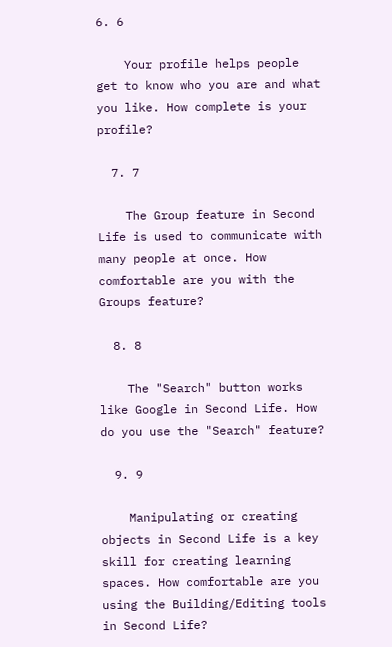6. 6

    Your profile helps people get to know who you are and what you like. How complete is your profile?

  7. 7

    The Group feature in Second Life is used to communicate with many people at once. How comfortable are you with the Groups feature?

  8. 8

    The "Search" button works like Google in Second Life. How do you use the "Search" feature?

  9. 9

    Manipulating or creating objects in Second Life is a key skill for creating learning spaces. How comfortable are you using the Building/Editing tools in Second Life?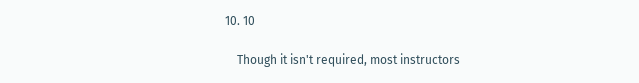10. 10

    Though it isn't required, most instructors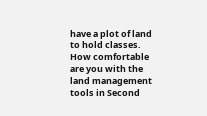have a plot of land to hold classes. How comfortable are you with the land management tools in Second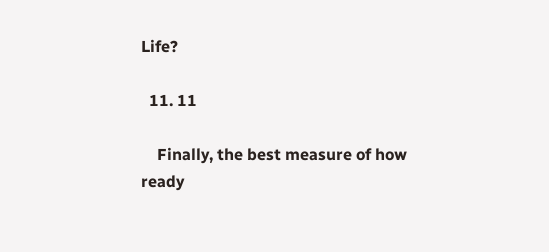Life?

  11. 11

    Finally, the best measure of how ready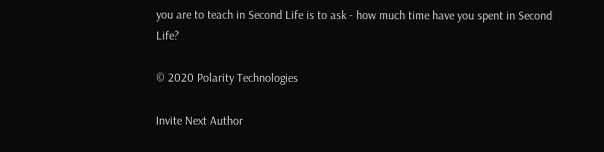you are to teach in Second Life is to ask - how much time have you spent in Second Life?

© 2020 Polarity Technologies

Invite Next Author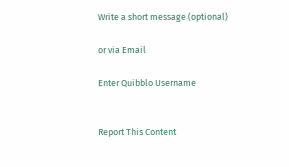Write a short message (optional)

or via Email

Enter Quibblo Username


Report This Content